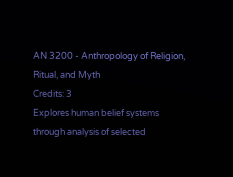AN 3200 - Anthropology of Religion, Ritual, and Myth
Credits: 3
Explores human belief systems through analysis of selected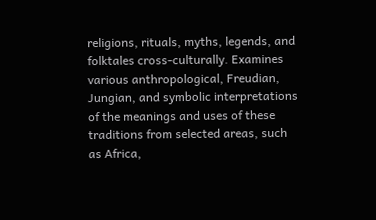religions, rituals, myths, legends, and folktales cross-culturally. Examines various anthropological, Freudian, Jungian, and symbolic interpretations of the meanings and uses of these traditions from selected areas, such as Africa,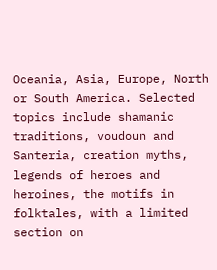Oceania, Asia, Europe, North or South America. Selected topics include shamanic traditions, voudoun and Santeria, creation myths, legends of heroes and heroines, the motifs in folktales, with a limited section on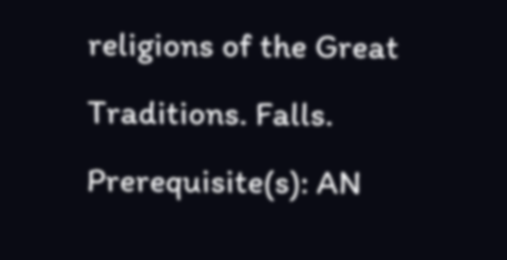religions of the Great Traditions. Falls. Prerequisite(s): AN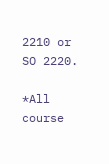2210 or SO 2220.

*All course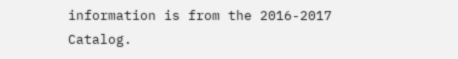information is from the 2016-2017 Catalog.